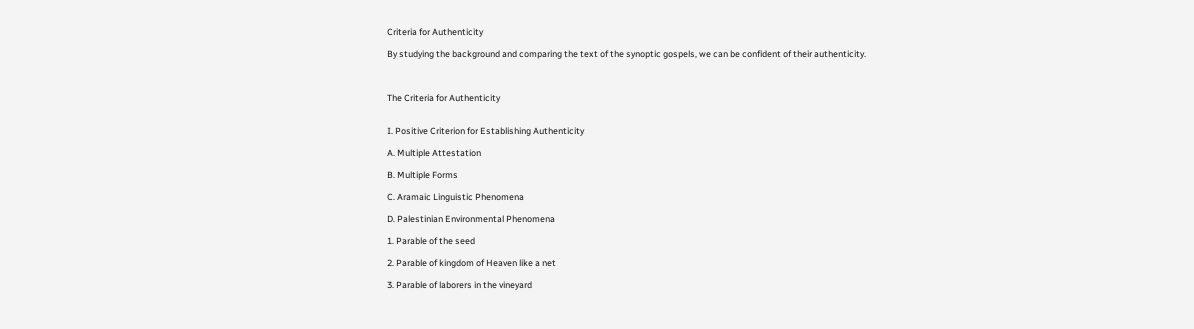Criteria for Authenticity

By studying the background and comparing the text of the synoptic gospels, we can be confident of their authenticity.



The Criteria for Authenticity


I. Positive Criterion for Establishing Authenticity

A. Multiple Attestation

B. Multiple Forms

C. Aramaic Linguistic Phenomena

D. Palestinian Environmental Phenomena

1. Parable of the seed

2. Parable of kingdom of Heaven like a net

3. Parable of laborers in the vineyard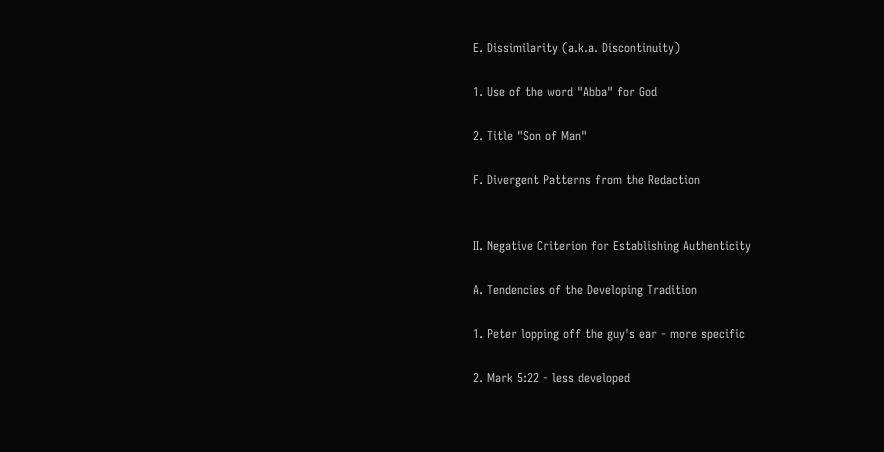E. Dissimilarity (a.k.a. Discontinuity)

1. Use of the word "Abba" for God

2. Title "Son of Man"

F. Divergent Patterns from the Redaction


II. Negative Criterion for Establishing Authenticity

A. Tendencies of the Developing Tradition

1. Peter lopping off the guy's ear - more specific

2. Mark 5:22 - less developed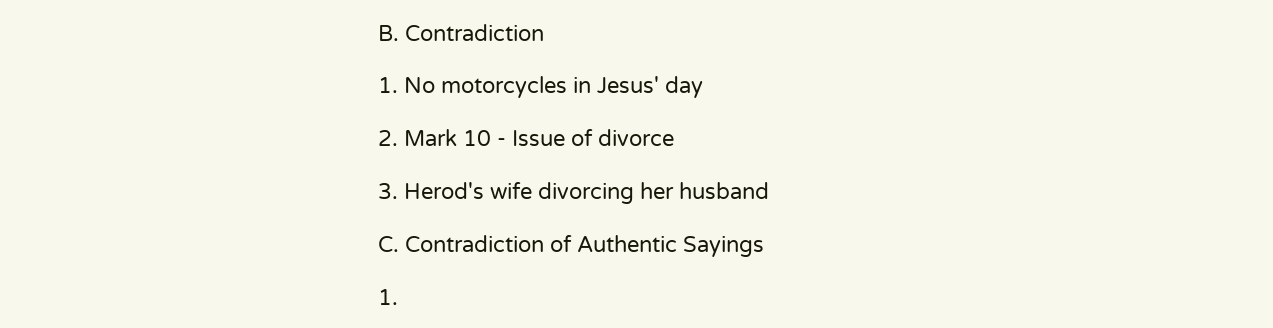B. Contradiction

1. No motorcycles in Jesus' day

2. Mark 10 - Issue of divorce

3. Herod's wife divorcing her husband

C. Contradiction of Authentic Sayings

1.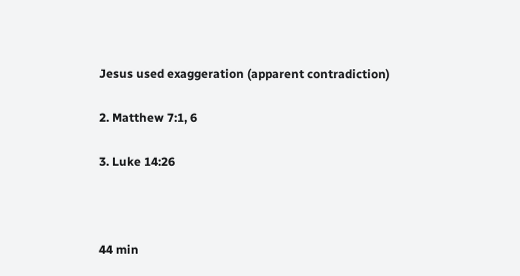Jesus used exaggeration (apparent contradiction)

2. Matthew 7:1, 6

3. Luke 14:26



44 min